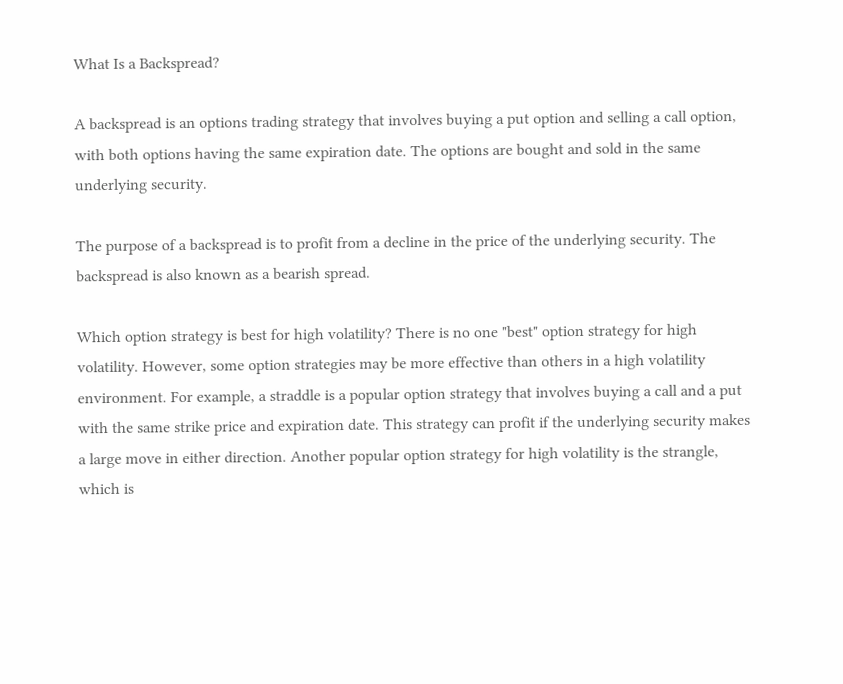What Is a Backspread?

A backspread is an options trading strategy that involves buying a put option and selling a call option, with both options having the same expiration date. The options are bought and sold in the same underlying security.

The purpose of a backspread is to profit from a decline in the price of the underlying security. The backspread is also known as a bearish spread.

Which option strategy is best for high volatility? There is no one "best" option strategy for high volatility. However, some option strategies may be more effective than others in a high volatility environment. For example, a straddle is a popular option strategy that involves buying a call and a put with the same strike price and expiration date. This strategy can profit if the underlying security makes a large move in either direction. Another popular option strategy for high volatility is the strangle, which is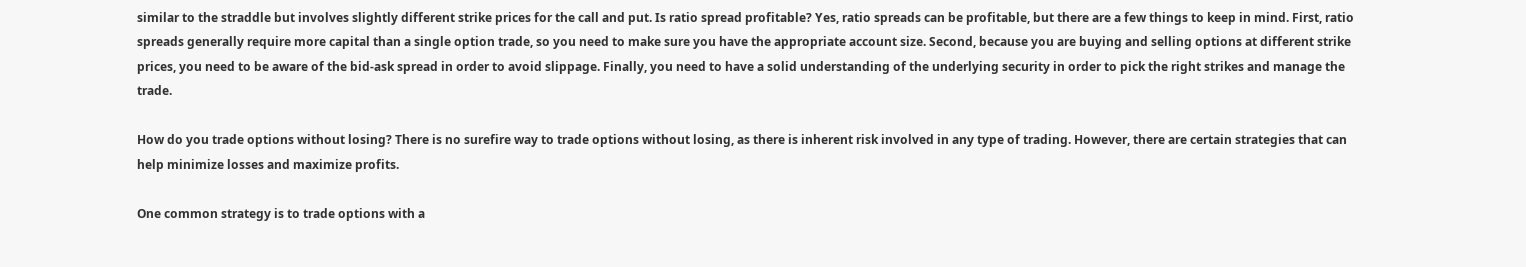similar to the straddle but involves slightly different strike prices for the call and put. Is ratio spread profitable? Yes, ratio spreads can be profitable, but there are a few things to keep in mind. First, ratio spreads generally require more capital than a single option trade, so you need to make sure you have the appropriate account size. Second, because you are buying and selling options at different strike prices, you need to be aware of the bid-ask spread in order to avoid slippage. Finally, you need to have a solid understanding of the underlying security in order to pick the right strikes and manage the trade.

How do you trade options without losing? There is no surefire way to trade options without losing, as there is inherent risk involved in any type of trading. However, there are certain strategies that can help minimize losses and maximize profits.

One common strategy is to trade options with a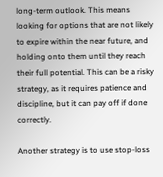long-term outlook. This means looking for options that are not likely to expire within the near future, and holding onto them until they reach their full potential. This can be a risky strategy, as it requires patience and discipline, but it can pay off if done correctly.

Another strategy is to use stop-loss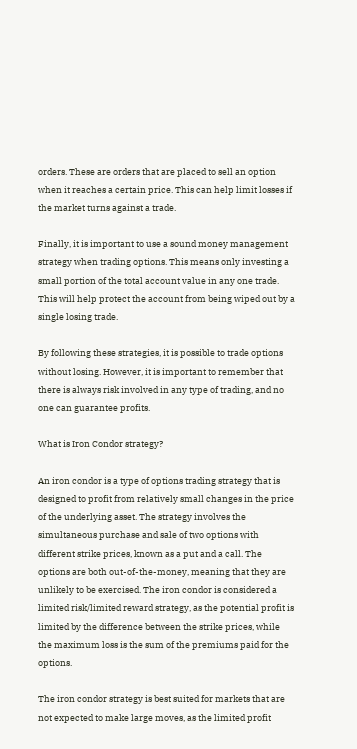orders. These are orders that are placed to sell an option when it reaches a certain price. This can help limit losses if the market turns against a trade.

Finally, it is important to use a sound money management strategy when trading options. This means only investing a small portion of the total account value in any one trade. This will help protect the account from being wiped out by a single losing trade.

By following these strategies, it is possible to trade options without losing. However, it is important to remember that there is always risk involved in any type of trading, and no one can guarantee profits.

What is Iron Condor strategy?

An iron condor is a type of options trading strategy that is designed to profit from relatively small changes in the price of the underlying asset. The strategy involves the simultaneous purchase and sale of two options with different strike prices, known as a put and a call. The options are both out-of-the-money, meaning that they are unlikely to be exercised. The iron condor is considered a limited risk/limited reward strategy, as the potential profit is limited by the difference between the strike prices, while the maximum loss is the sum of the premiums paid for the options.

The iron condor strategy is best suited for markets that are not expected to make large moves, as the limited profit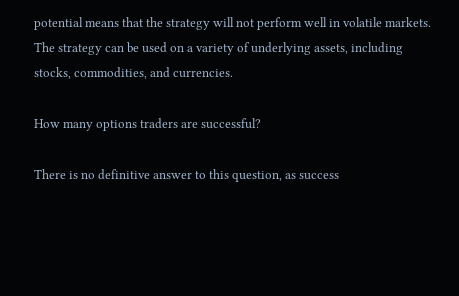potential means that the strategy will not perform well in volatile markets. The strategy can be used on a variety of underlying assets, including stocks, commodities, and currencies.

How many options traders are successful?

There is no definitive answer to this question, as success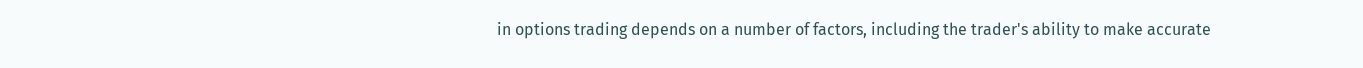in options trading depends on a number of factors, including the trader's ability to make accurate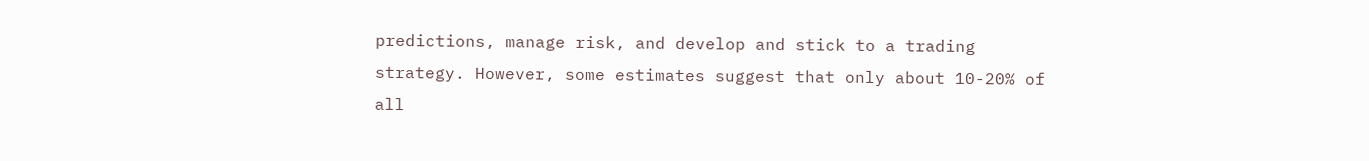predictions, manage risk, and develop and stick to a trading strategy. However, some estimates suggest that only about 10-20% of all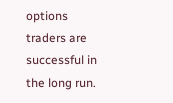options traders are successful in the long run.